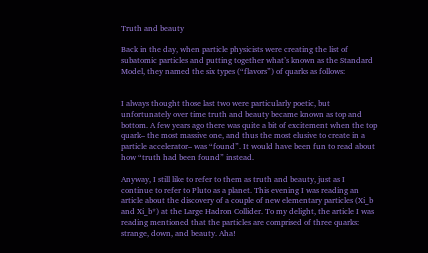Truth and beauty

Back in the day, when particle physicists were creating the list of subatomic particles and putting together what’s known as the Standard Model, they named the six types (“flavors”) of quarks as follows:


I always thought those last two were particularly poetic, but unfortunately over time truth and beauty became known as top and bottom. A few years ago there was quite a bit of excitement when the top quark– the most massive one, and thus the most elusive to create in a particle accelerator– was “found”. It would have been fun to read about how “truth had been found” instead.

Anyway, I still like to refer to them as truth and beauty, just as I continue to refer to Pluto as a planet. This evening I was reading an article about the discovery of a couple of new elementary particles (Xi_b and Xi_b*) at the Large Hadron Collider. To my delight, the article I was reading mentioned that the particles are comprised of three quarks: strange, down, and beauty. Aha!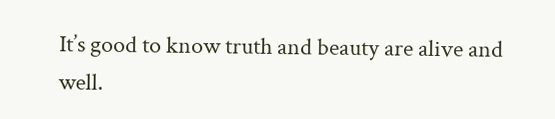It’s good to know truth and beauty are alive and well.